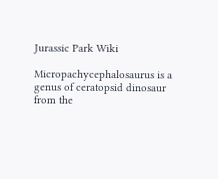Jurassic Park Wiki

Micropachycephalosaurus is a genus of ceratopsid dinosaur from the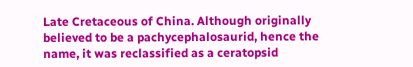Late Cretaceous of China. Although originally believed to be a pachycephalosaurid, hence the name, it was reclassified as a ceratopsid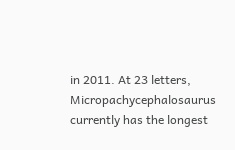in 2011. At 23 letters, Micropachycephalosaurus currently has the longest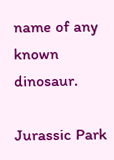name of any known dinosaur.

Jurassic Park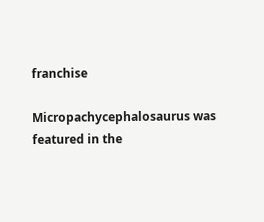franchise

Micropachycephalosaurus was featured in the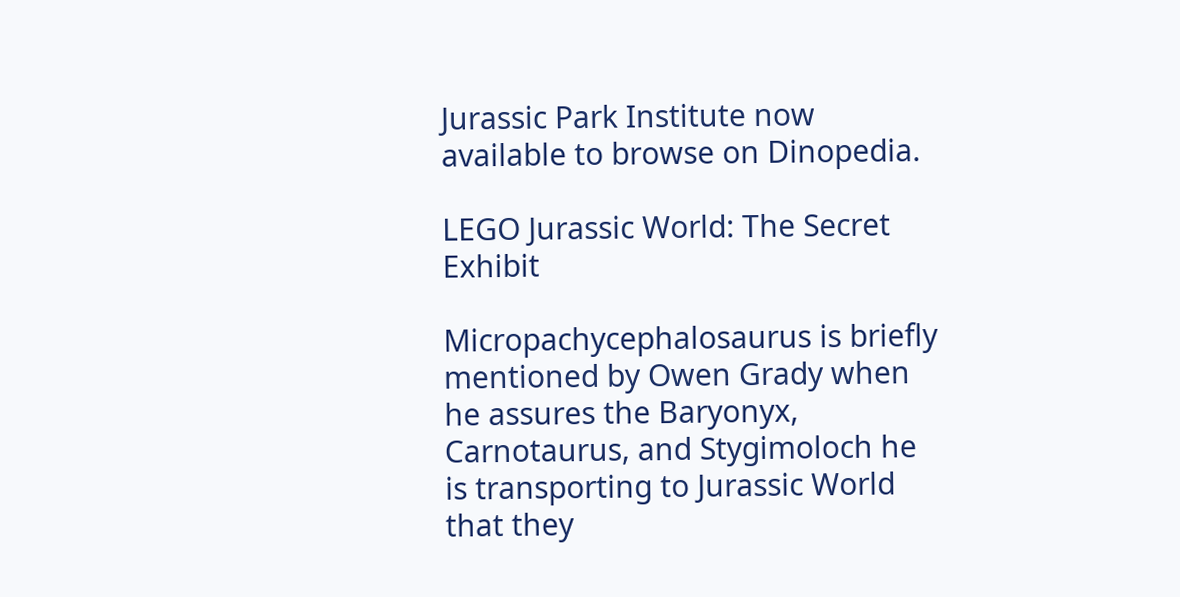Jurassic Park Institute now available to browse on Dinopedia.

LEGO Jurassic World: The Secret Exhibit

Micropachycephalosaurus is briefly mentioned by Owen Grady when he assures the Baryonyx, Carnotaurus, and Stygimoloch he is transporting to Jurassic World that they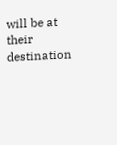will be at their destination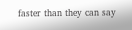faster than they can say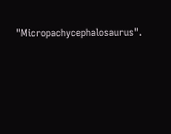"Micropachycephalosaurus".